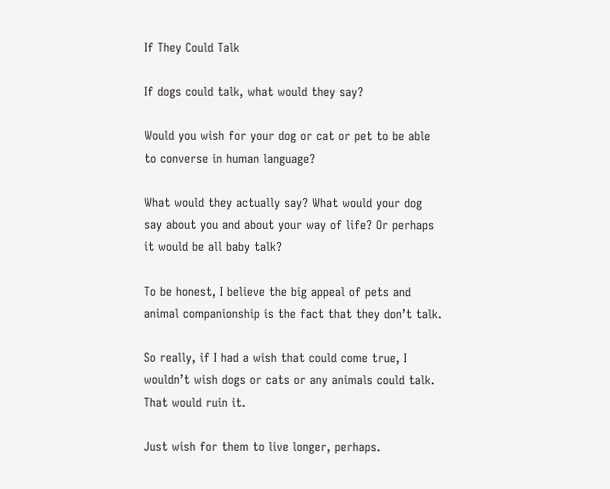If They Could Talk

If dogs could talk, what would they say?

Would you wish for your dog or cat or pet to be able to converse in human language?

What would they actually say? What would your dog say about you and about your way of life? Or perhaps it would be all baby talk?

To be honest, I believe the big appeal of pets and animal companionship is the fact that they don’t talk.

So really, if I had a wish that could come true, I wouldn’t wish dogs or cats or any animals could talk. That would ruin it.

Just wish for them to live longer, perhaps.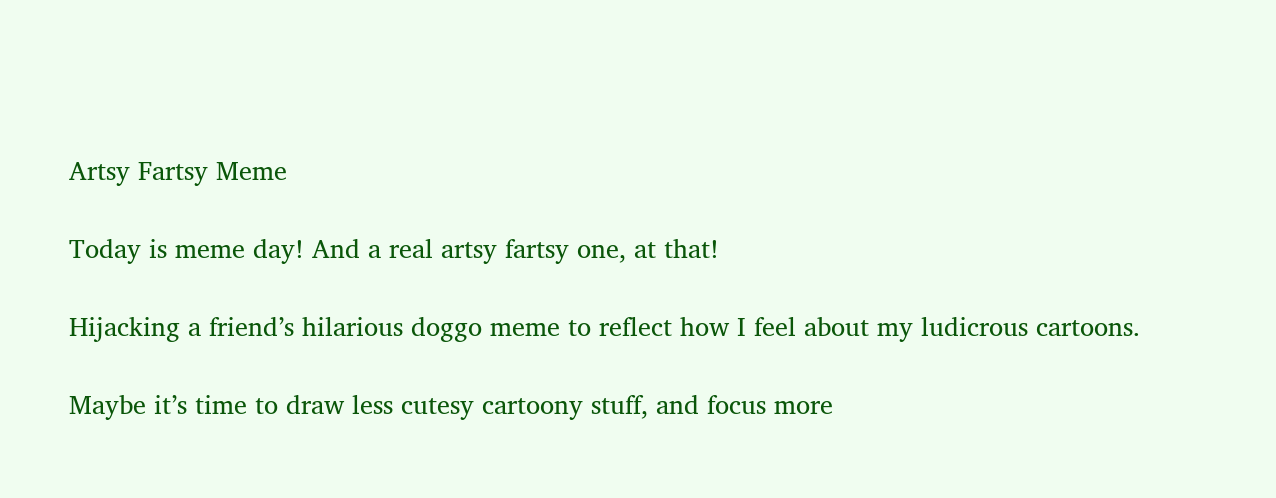Artsy Fartsy Meme

Today is meme day! And a real artsy fartsy one, at that!

Hijacking a friend’s hilarious doggo meme to reflect how I feel about my ludicrous cartoons.

Maybe it’s time to draw less cutesy cartoony stuff, and focus more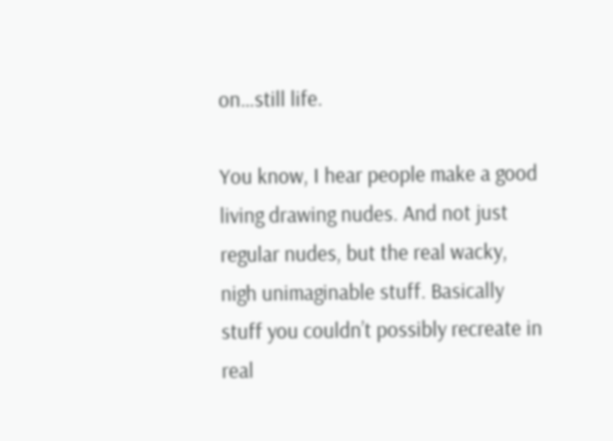on…still life.

You know, I hear people make a good living drawing nudes. And not just regular nudes, but the real wacky, nigh unimaginable stuff. Basically stuff you couldn’t possibly recreate in real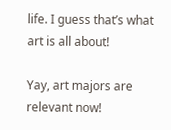life. I guess that’s what art is all about!

Yay, art majors are relevant now!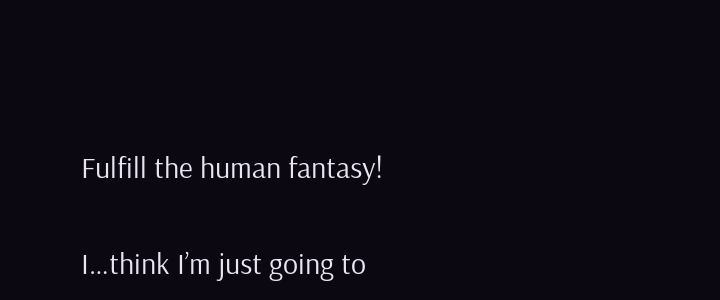Fulfill the human fantasy!

I…think I’m just going to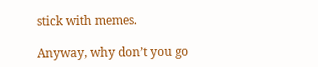stick with memes.

Anyway, why don’t you go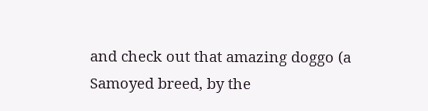and check out that amazing doggo (a Samoyed breed, by the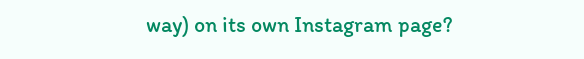way) on its own Instagram page?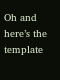Oh and here’s the template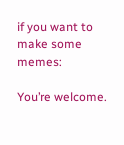if you want to make some memes:

You’re welcome.